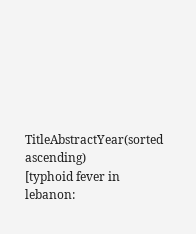TitleAbstractYear(sorted ascending)
[typhoid fever in lebanon: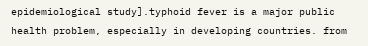epidemiological study].typhoid fever is a major public health problem, especially in developing countries. from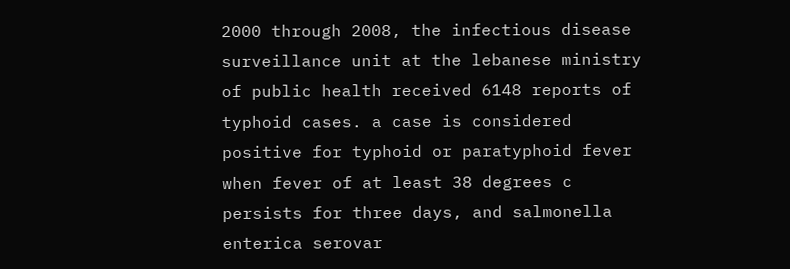2000 through 2008, the infectious disease surveillance unit at the lebanese ministry of public health received 6148 reports of typhoid cases. a case is considered positive for typhoid or paratyphoid fever when fever of at least 38 degrees c persists for three days, and salmonella enterica serovar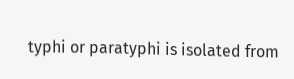typhi or paratyphi is isolated from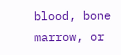blood, bone marrow, or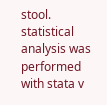stool. statistical analysis was performed with stata v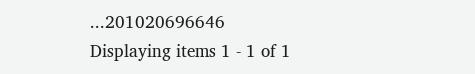...201020696646
Displaying items 1 - 1 of 1